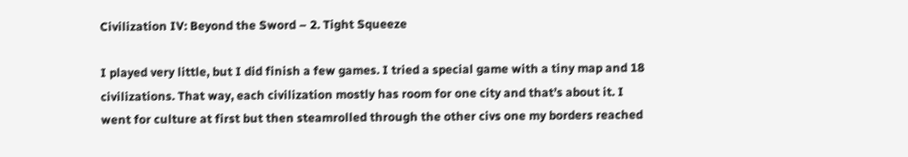Civilization IV: Beyond the Sword – 2. Tight Squeeze

I played very little, but I did finish a few games. I tried a special game with a tiny map and 18 civilizations. That way, each civilization mostly has room for one city and that’s about it. I went for culture at first but then steamrolled through the other civs one my borders reached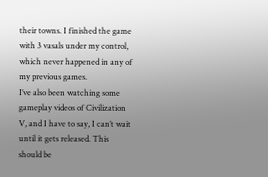their towns. I finished the game with 3 vasals under my control, which never happened in any of my previous games.
I’ve also been watching some gameplay videos of Civilization V, and I have to say, I can’t wait until it gets released. This should be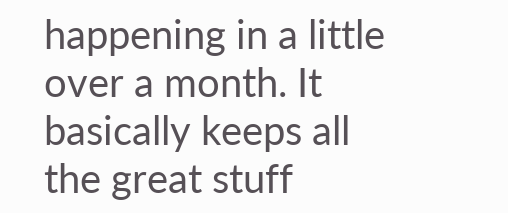happening in a little over a month. It basically keeps all the great stuff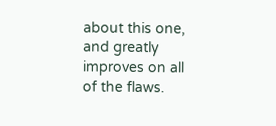about this one, and greatly improves on all of the flaws.